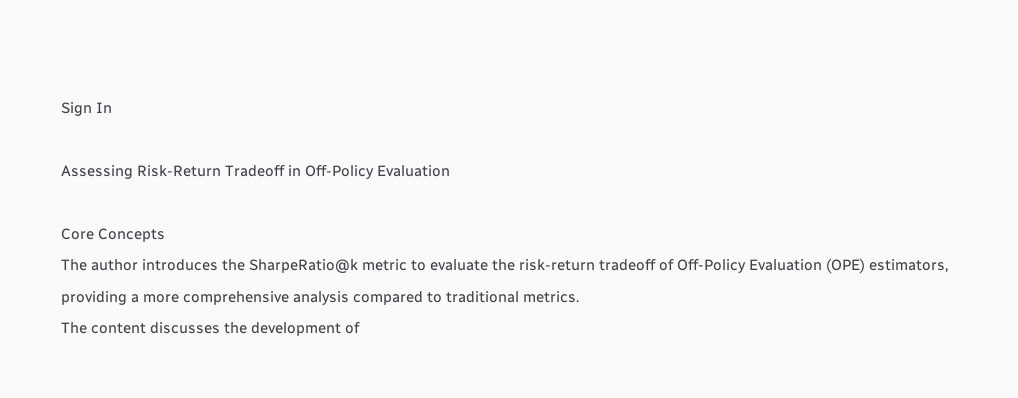Sign In

Assessing Risk-Return Tradeoff in Off-Policy Evaluation

Core Concepts
The author introduces the SharpeRatio@k metric to evaluate the risk-return tradeoff of Off-Policy Evaluation (OPE) estimators, providing a more comprehensive analysis compared to traditional metrics.
The content discusses the development of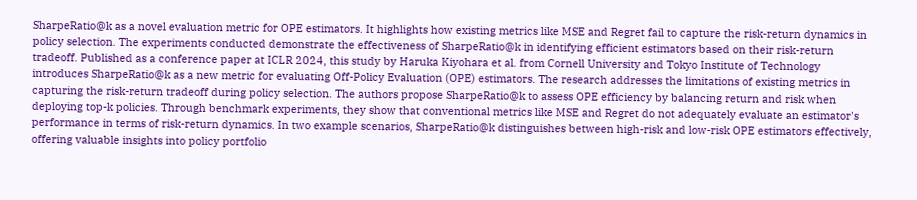SharpeRatio@k as a novel evaluation metric for OPE estimators. It highlights how existing metrics like MSE and Regret fail to capture the risk-return dynamics in policy selection. The experiments conducted demonstrate the effectiveness of SharpeRatio@k in identifying efficient estimators based on their risk-return tradeoff. Published as a conference paper at ICLR 2024, this study by Haruka Kiyohara et al. from Cornell University and Tokyo Institute of Technology introduces SharpeRatio@k as a new metric for evaluating Off-Policy Evaluation (OPE) estimators. The research addresses the limitations of existing metrics in capturing the risk-return tradeoff during policy selection. The authors propose SharpeRatio@k to assess OPE efficiency by balancing return and risk when deploying top-k policies. Through benchmark experiments, they show that conventional metrics like MSE and Regret do not adequately evaluate an estimator's performance in terms of risk-return dynamics. In two example scenarios, SharpeRatio@k distinguishes between high-risk and low-risk OPE estimators effectively, offering valuable insights into policy portfolio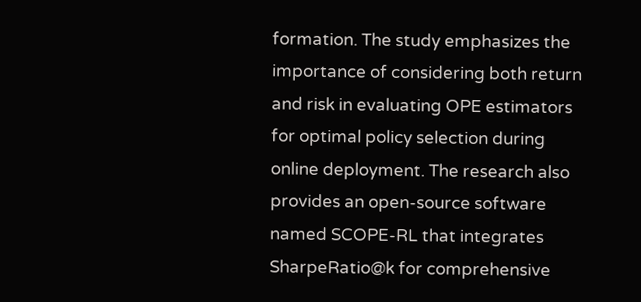formation. The study emphasizes the importance of considering both return and risk in evaluating OPE estimators for optimal policy selection during online deployment. The research also provides an open-source software named SCOPE-RL that integrates SharpeRatio@k for comprehensive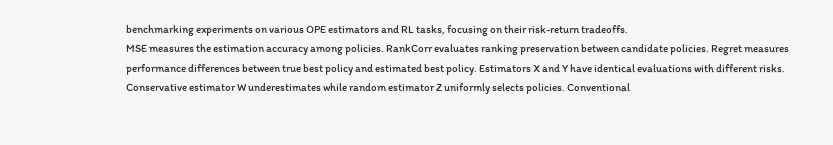benchmarking experiments on various OPE estimators and RL tasks, focusing on their risk-return tradeoffs.
MSE measures the estimation accuracy among policies. RankCorr evaluates ranking preservation between candidate policies. Regret measures performance differences between true best policy and estimated best policy. Estimators X and Y have identical evaluations with different risks. Conservative estimator W underestimates while random estimator Z uniformly selects policies. Conventional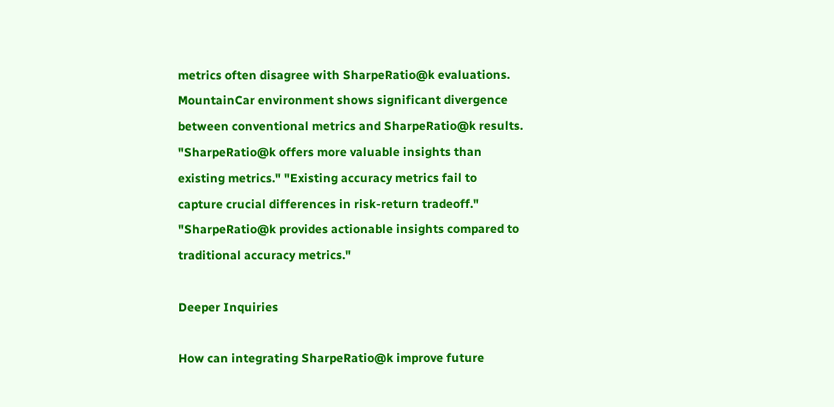metrics often disagree with SharpeRatio@k evaluations. MountainCar environment shows significant divergence between conventional metrics and SharpeRatio@k results.
"SharpeRatio@k offers more valuable insights than existing metrics." "Existing accuracy metrics fail to capture crucial differences in risk-return tradeoff." "SharpeRatio@k provides actionable insights compared to traditional accuracy metrics."

Deeper Inquiries

How can integrating SharpeRatio@k improve future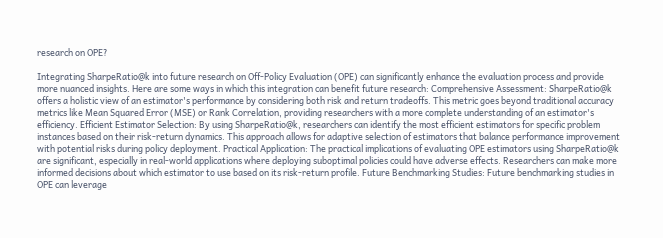research on OPE?

Integrating SharpeRatio@k into future research on Off-Policy Evaluation (OPE) can significantly enhance the evaluation process and provide more nuanced insights. Here are some ways in which this integration can benefit future research: Comprehensive Assessment: SharpeRatio@k offers a holistic view of an estimator's performance by considering both risk and return tradeoffs. This metric goes beyond traditional accuracy metrics like Mean Squared Error (MSE) or Rank Correlation, providing researchers with a more complete understanding of an estimator's efficiency. Efficient Estimator Selection: By using SharpeRatio@k, researchers can identify the most efficient estimators for specific problem instances based on their risk-return dynamics. This approach allows for adaptive selection of estimators that balance performance improvement with potential risks during policy deployment. Practical Application: The practical implications of evaluating OPE estimators using SharpeRatio@k are significant, especially in real-world applications where deploying suboptimal policies could have adverse effects. Researchers can make more informed decisions about which estimator to use based on its risk-return profile. Future Benchmarking Studies: Future benchmarking studies in OPE can leverage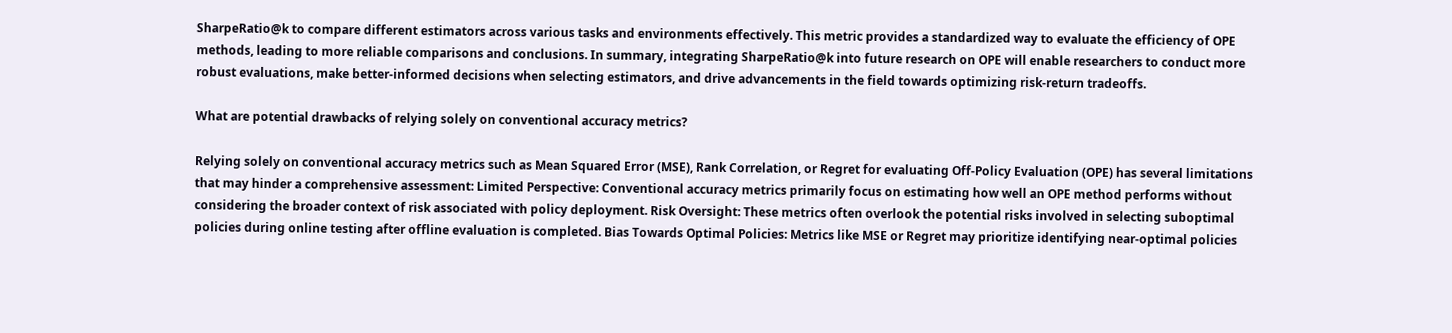SharpeRatio@k to compare different estimators across various tasks and environments effectively. This metric provides a standardized way to evaluate the efficiency of OPE methods, leading to more reliable comparisons and conclusions. In summary, integrating SharpeRatio@k into future research on OPE will enable researchers to conduct more robust evaluations, make better-informed decisions when selecting estimators, and drive advancements in the field towards optimizing risk-return tradeoffs.

What are potential drawbacks of relying solely on conventional accuracy metrics?

Relying solely on conventional accuracy metrics such as Mean Squared Error (MSE), Rank Correlation, or Regret for evaluating Off-Policy Evaluation (OPE) has several limitations that may hinder a comprehensive assessment: Limited Perspective: Conventional accuracy metrics primarily focus on estimating how well an OPE method performs without considering the broader context of risk associated with policy deployment. Risk Oversight: These metrics often overlook the potential risks involved in selecting suboptimal policies during online testing after offline evaluation is completed. Bias Towards Optimal Policies: Metrics like MSE or Regret may prioritize identifying near-optimal policies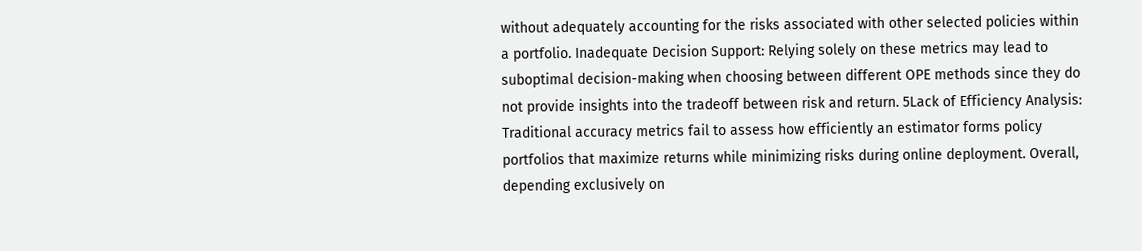without adequately accounting for the risks associated with other selected policies within a portfolio. Inadequate Decision Support: Relying solely on these metrics may lead to suboptimal decision-making when choosing between different OPE methods since they do not provide insights into the tradeoff between risk and return. 5Lack of Efficiency Analysis: Traditional accuracy metrics fail to assess how efficiently an estimator forms policy portfolios that maximize returns while minimizing risks during online deployment. Overall, depending exclusively on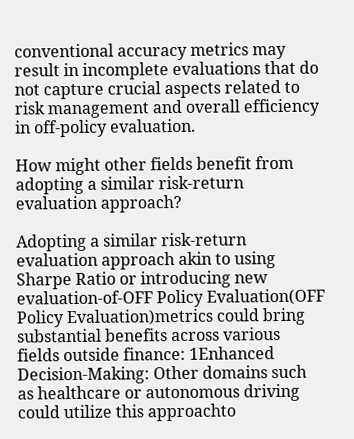conventional accuracy metrics may result in incomplete evaluations that do not capture crucial aspects related to risk management and overall efficiency in off-policy evaluation.

How might other fields benefit from adopting a similar risk-return evaluation approach?

Adopting a similar risk-return evaluation approach akin to using Sharpe Ratio or introducing new evaluation-of-OFF Policy Evaluation(OFF Policy Evaluation)metrics could bring substantial benefits across various fields outside finance: 1Enhanced Decision-Making: Other domains such as healthcare or autonomous driving could utilize this approachto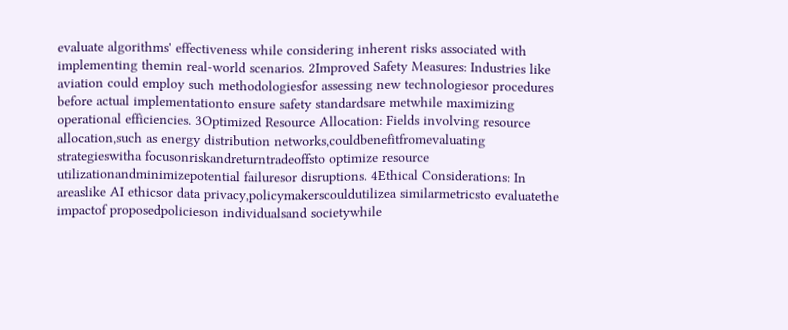evaluate algorithms' effectiveness while considering inherent risks associated with implementing themin real-world scenarios. 2Improved Safety Measures: Industries like aviation could employ such methodologiesfor assessing new technologiesor procedures before actual implementationto ensure safety standardsare metwhile maximizing operational efficiencies. 3Optimized Resource Allocation: Fields involving resource allocation,such as energy distribution networks,couldbenefitfromevaluating strategieswitha focusonriskandreturntradeoffsto optimize resource utilizationandminimizepotential failuresor disruptions. 4Ethical Considerations: In areaslike AI ethicsor data privacy,policymakerscouldutilizea similarmetricsto evaluatethe impactof proposedpolicieson individualsand societywhile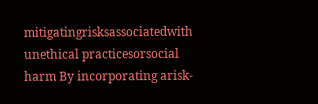mitigatingrisksassociatedwith unethical practicesorsocial harm By incorporating arisk-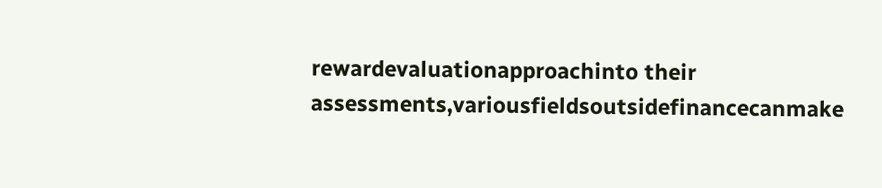rewardevaluationapproachinto their assessments,variousfieldsoutsidefinancecanmake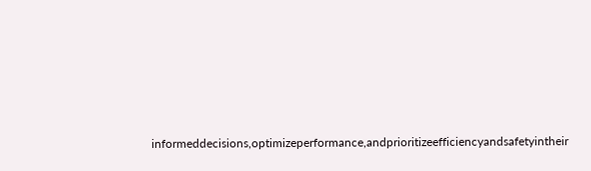informeddecisions,optimizeperformance,andprioritizeefficiencyandsafetyintheir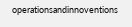operationsandinnoventions